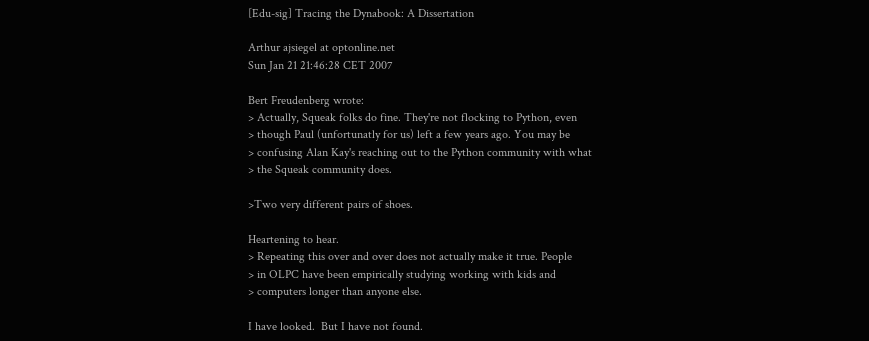[Edu-sig] Tracing the Dynabook: A Dissertation

Arthur ajsiegel at optonline.net
Sun Jan 21 21:46:28 CET 2007

Bert Freudenberg wrote:
> Actually, Squeak folks do fine. They're not flocking to Python, even
> though Paul (unfortunatly for us) left a few years ago. You may be
> confusing Alan Kay's reaching out to the Python community with what
> the Squeak community does.

>Two very different pairs of shoes.

Heartening to hear.
> Repeating this over and over does not actually make it true. People
> in OLPC have been empirically studying working with kids and
> computers longer than anyone else.

I have looked.  But I have not found.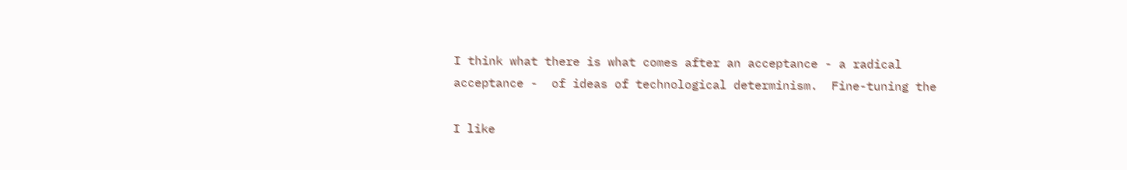I think what there is what comes after an acceptance - a radical
acceptance -  of ideas of technological determinism.  Fine-tuning the

I like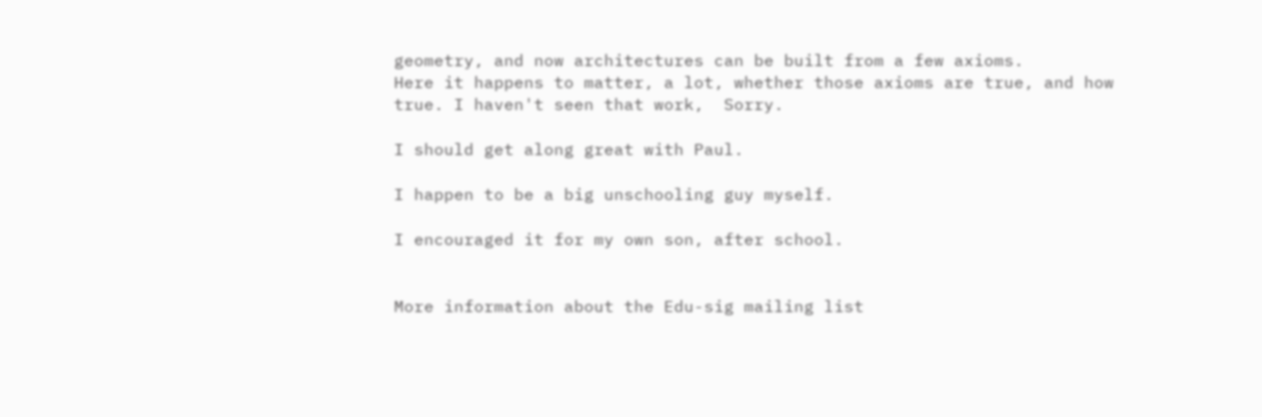geometry, and now architectures can be built from a few axioms.
Here it happens to matter, a lot, whether those axioms are true, and how
true. I haven't seen that work,  Sorry.

I should get along great with Paul.

I happen to be a big unschooling guy myself.

I encouraged it for my own son, after school.


More information about the Edu-sig mailing list